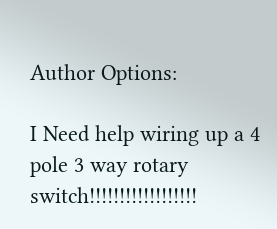Author Options:

I Need help wiring up a 4 pole 3 way rotary switch!!!!!!!!!!!!!!!!!!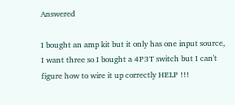Answered

I bought an amp kit but it only has one input source, I want three so I bought a 4P3T switch but I can't figure how to wire it up correctly HELP !!!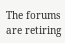The forums are retiring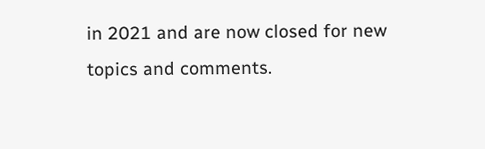in 2021 and are now closed for new topics and comments.